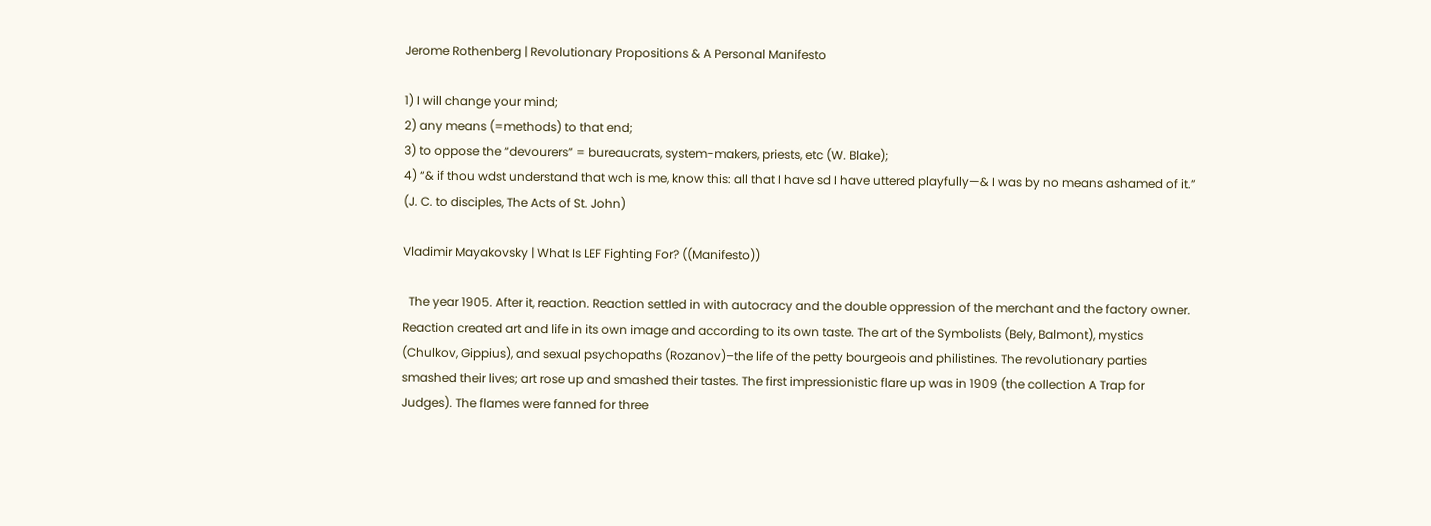Jerome Rothenberg | Revolutionary Propositions & A Personal Manifesto

1) I will change your mind;
2) any means (=methods) to that end;
3) to oppose the “devourers” = bureaucrats, system-makers, priests, etc (W. Blake);
4) “& if thou wdst understand that wch is me, know this: all that I have sd I have uttered playfully—& I was by no means ashamed of it.” (J. C. to disciples, The Acts of St. John)

Vladimir Mayakovsky | What Is LEF Fighting For? ((Manifesto))

  The year 1905. After it, reaction. Reaction settled in with autocracy and the double oppression of the merchant and the factory owner. Reaction created art and life in its own image and according to its own taste. The art of the Symbolists (Bely, Balmont), mystics (Chulkov, Gippius), and sexual psychopaths (Rozanov)–the life of the petty bourgeois and philistines. The revolutionary parties smashed their lives; art rose up and smashed their tastes. The first impressionistic flare up was in 1909 (the collection A Trap for Judges). The flames were fanned for three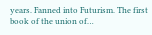years. Fanned into Futurism. The first book of the union of…